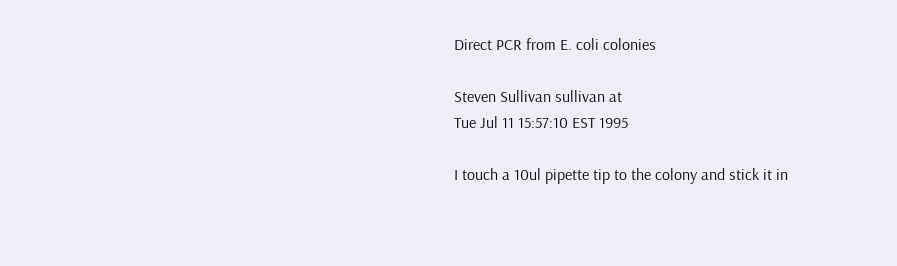Direct PCR from E. coli colonies

Steven Sullivan sullivan at
Tue Jul 11 15:57:10 EST 1995

I touch a 10ul pipette tip to the colony and stick it in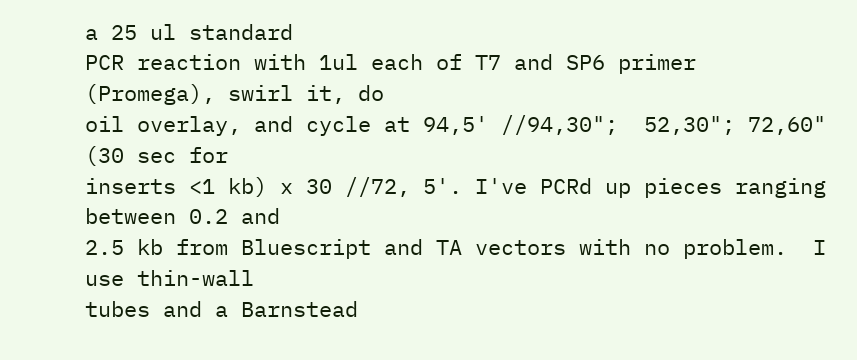a 25 ul standard
PCR reaction with 1ul each of T7 and SP6 primer (Promega), swirl it, do
oil overlay, and cycle at 94,5' //94,30";  52,30"; 72,60" (30 sec for
inserts <1 kb) x 30 //72, 5'. I've PCRd up pieces ranging between 0.2 and
2.5 kb from Bluescript and TA vectors with no problem.  I use thin-wall
tubes and a Barnstead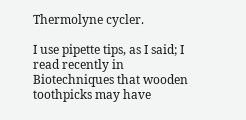Thermolyne cycler.

I use pipette tips, as I said; I read recently in Biotechniques that wooden
toothpicks may have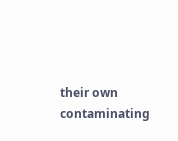their own contaminating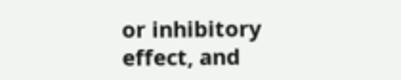or inhibitory effect, and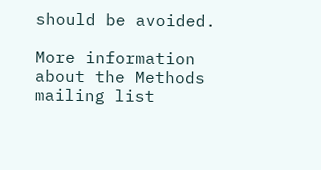should be avoided.

More information about the Methods mailing list